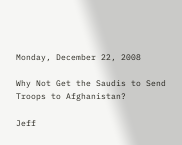Monday, December 22, 2008

Why Not Get the Saudis to Send Troops to Afghanistan?

Jeff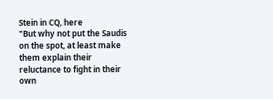Stein in CQ, here
"But why not put the Saudis on the spot, at least make them explain their reluctance to fight in their own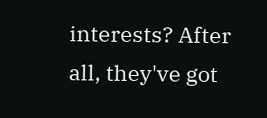interests? After all, they've got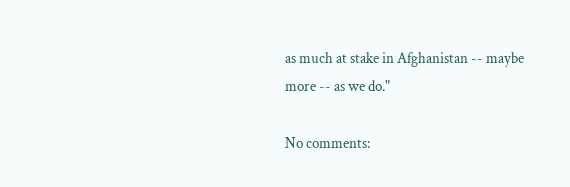as much at stake in Afghanistan -- maybe more -- as we do."

No comments: